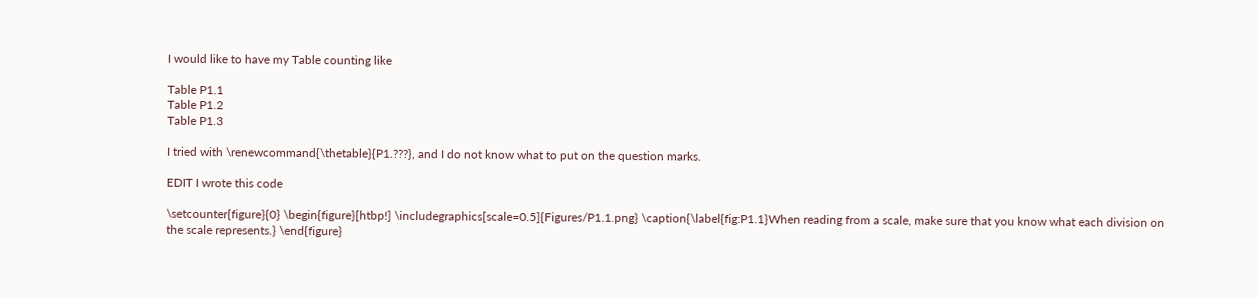I would like to have my Table counting like

Table P1.1
Table P1.2
Table P1.3

I tried with \renewcommand{\thetable}{P1.???}, and I do not know what to put on the question marks.

EDIT I wrote this code

\setcounter{figure}{0} \begin{figure}[htbp!] \includegraphics[scale=0.5]{Figures/P1.1.png} \caption{\label{fig:P1.1}When reading from a scale, make sure that you know what each division on the scale represents.} \end{figure}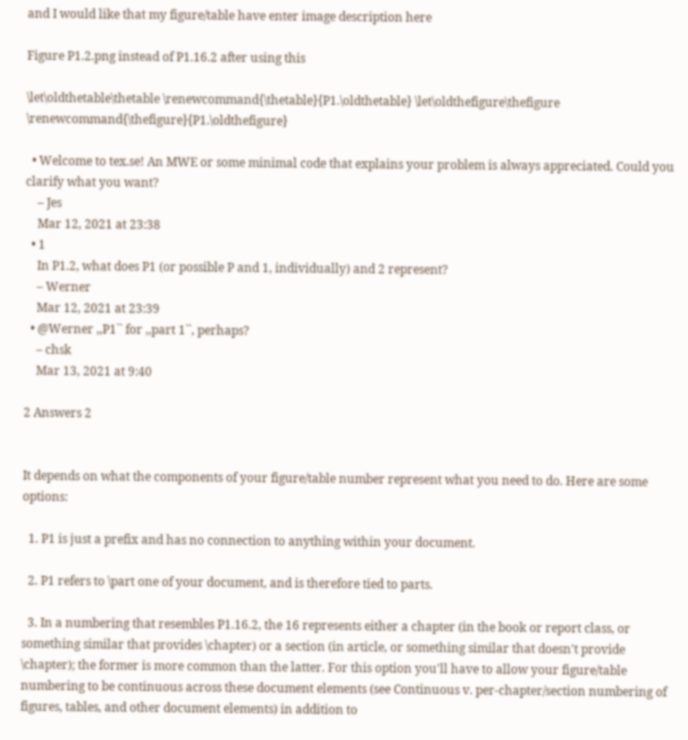and I would like that my figure/table have enter image description here

Figure P1.2.png instead of P1.16.2 after using this

\let\oldthetable\thetable \renewcommand{\thetable}{P1.\oldthetable} \let\oldthefigure\thefigure \renewcommand{\thefigure}{P1.\oldthefigure}

  • Welcome to tex.se! An MWE or some minimal code that explains your problem is always appreciated. Could you clarify what you want?
    – Jes
    Mar 12, 2021 at 23:38
  • 1
    In P1.2, what does P1 (or possible P and 1, individually) and 2 represent?
    – Werner
    Mar 12, 2021 at 23:39
  • @Werner ,,P1`` for ,,part 1``, perhaps?
    – chsk
    Mar 13, 2021 at 9:40

2 Answers 2


It depends on what the components of your figure/table number represent what you need to do. Here are some options:

  1. P1 is just a prefix and has no connection to anything within your document.

  2. P1 refers to \part one of your document, and is therefore tied to parts.

  3. In a numbering that resembles P1.16.2, the 16 represents either a chapter (in the book or report class, or something similar that provides \chapter) or a section (in article, or something similar that doesn't provide \chapter); the former is more common than the latter. For this option you'll have to allow your figure/table numbering to be continuous across these document elements (see Continuous v. per-chapter/section numbering of figures, tables, and other document elements) in addition to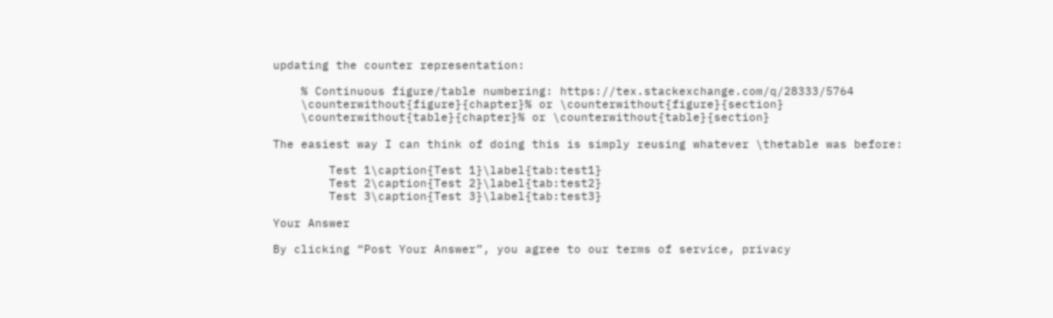updating the counter representation:

    % Continuous figure/table numbering: https://tex.stackexchange.com/q/28333/5764
    \counterwithout{figure}{chapter}% or \counterwithout{figure}{section}
    \counterwithout{table}{chapter}% or \counterwithout{table}{section}

The easiest way I can think of doing this is simply reusing whatever \thetable was before:

        Test 1\caption{Test 1}\label{tab:test1}
        Test 2\caption{Test 2}\label{tab:test2}
        Test 3\caption{Test 3}\label{tab:test3}

Your Answer

By clicking “Post Your Answer”, you agree to our terms of service, privacy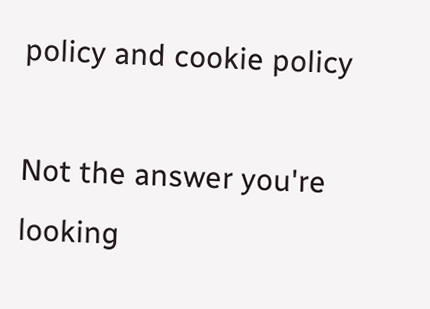policy and cookie policy

Not the answer you're looking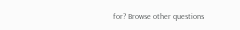for? Browse other questions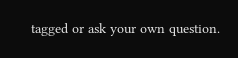tagged or ask your own question.